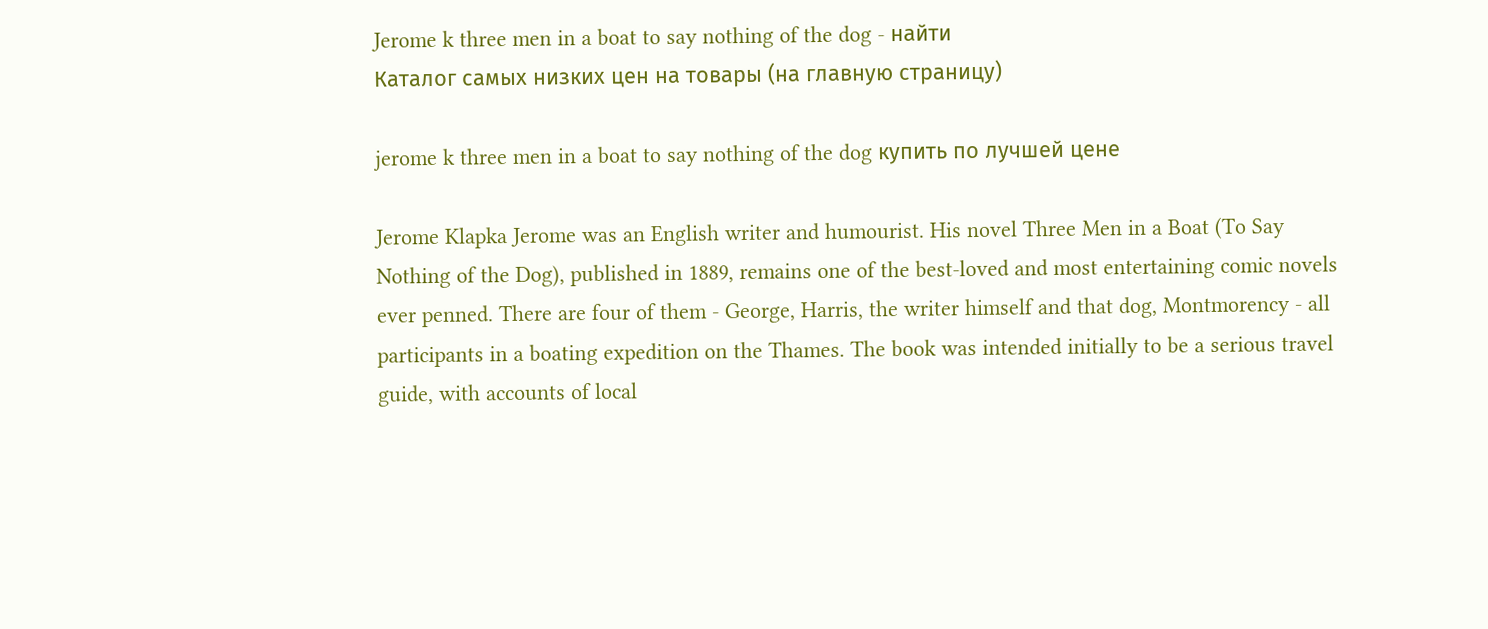Jerome k three men in a boat to say nothing of the dog - найти
Каталог самых низких цен на товары (на главную страницу)

jerome k three men in a boat to say nothing of the dog купить по лучшей цене

Jerome Klapka Jerome was an English writer and humourist. His novel Three Men in a Boat (To Say Nothing of the Dog), published in 1889, remains one of the best-loved and most entertaining comic novels ever penned. There are four of them - George, Harris, the writer himself and that dog, Montmorency - all participants in a boating expedition on the Thames. The book was intended initially to be a serious travel guide, with accounts of local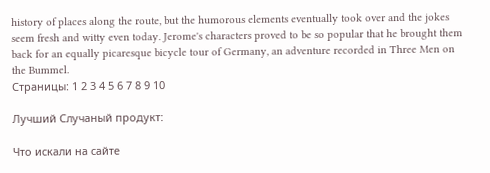history of places along the route, but the humorous elements eventually took over and the jokes seem fresh and witty even today. Jerome's characters proved to be so popular that he brought them back for an equally picaresque bicycle tour of Germany, an adventure recorded in Three Men on the Bummel.
Страницы: 1 2 3 4 5 6 7 8 9 10

Лучший Случаный продукт:

Что искали на сайте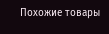Похожие товары